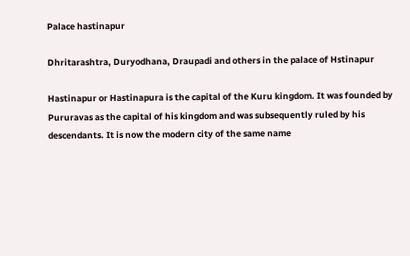Palace hastinapur

Dhritarashtra, Duryodhana, Draupadi and others in the palace of Hstinapur

Hastinapur or Hastinapura is the capital of the Kuru kingdom. It was founded by Pururavas as the capital of his kingdom and was subsequently ruled by his descendants. It is now the modern city of the same name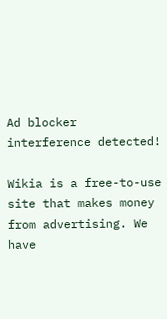Ad blocker interference detected!

Wikia is a free-to-use site that makes money from advertising. We have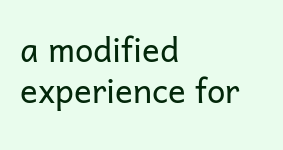a modified experience for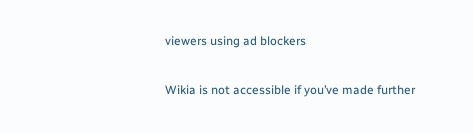viewers using ad blockers

Wikia is not accessible if you’ve made further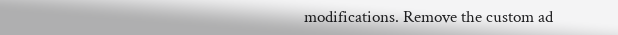modifications. Remove the custom ad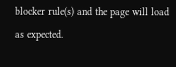blocker rule(s) and the page will load as expected.